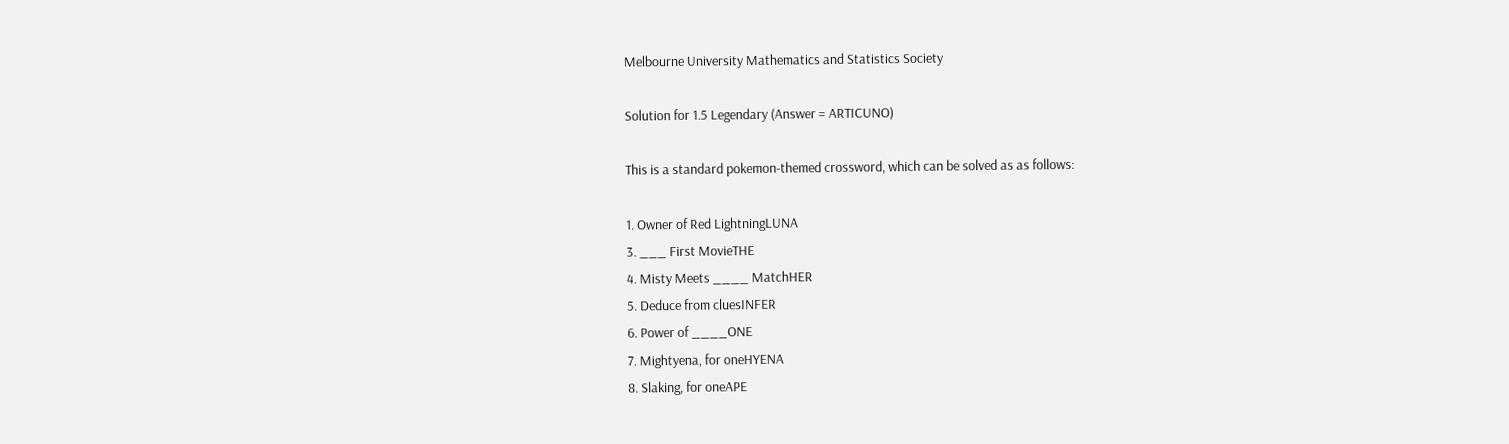Melbourne University Mathematics and Statistics Society

Solution for 1.5 Legendary (Answer = ARTICUNO)

This is a standard pokemon-themed crossword, which can be solved as as follows:

1. Owner of Red LightningLUNA
3. ___ First MovieTHE
4. Misty Meets ____ MatchHER
5. Deduce from cluesINFER
6. Power of ____ONE
7. Mightyena, for oneHYENA
8. Slaking, for oneAPE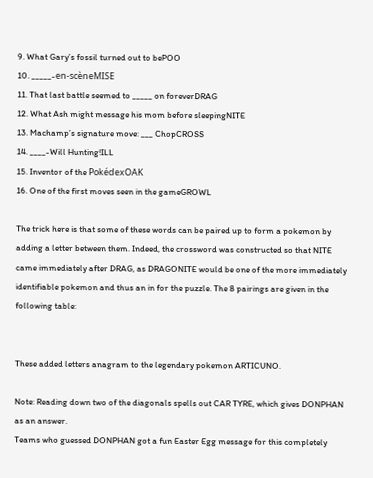9. What Gary’s fossil turned out to bePOO
10. _____-en-scèneMISE
11. That last battle seemed to _____ on foreverDRAG
12. What Ash might message his mom before sleepingNITE
13. Machamp’s signature move: ___ ChopCROSS
14. ____-Will Hunting!ILL
15. Inventor of the PokédexOAK
16. One of the first moves seen in the gameGROWL

The trick here is that some of these words can be paired up to form a pokemon by adding a letter between them. Indeed, the crossword was constructed so that NITE came immediately after DRAG, as DRAGONITE would be one of the more immediately identifiable pokemon and thus an in for the puzzle. The 8 pairings are given in the following table:


These added letters anagram to the legendary pokemon ARTICUNO.

Note: Reading down two of the diagonals spells out CAR TYRE, which gives DONPHAN as an answer.
Teams who guessed DONPHAN got a fun Easter Egg message for this completely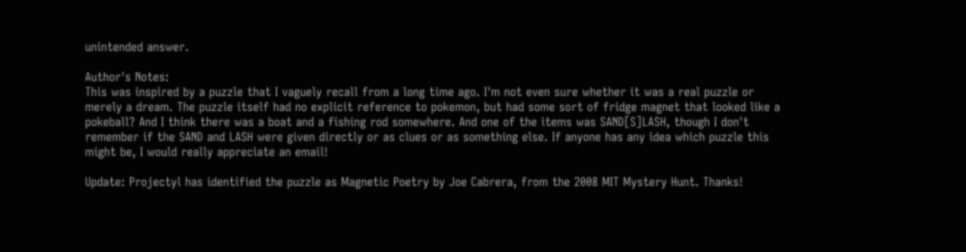unintended answer.

Author's Notes:
This was inspired by a puzzle that I vaguely recall from a long time ago. I'm not even sure whether it was a real puzzle or merely a dream. The puzzle itself had no explicit reference to pokemon, but had some sort of fridge magnet that looked like a pokeball? And I think there was a boat and a fishing rod somewhere. And one of the items was SAND[S]LASH, though I don't remember if the SAND and LASH were given directly or as clues or as something else. If anyone has any idea which puzzle this might be, I would really appreciate an email!

Update: Projectyl has identified the puzzle as Magnetic Poetry by Joe Cabrera, from the 2008 MIT Mystery Hunt. Thanks!